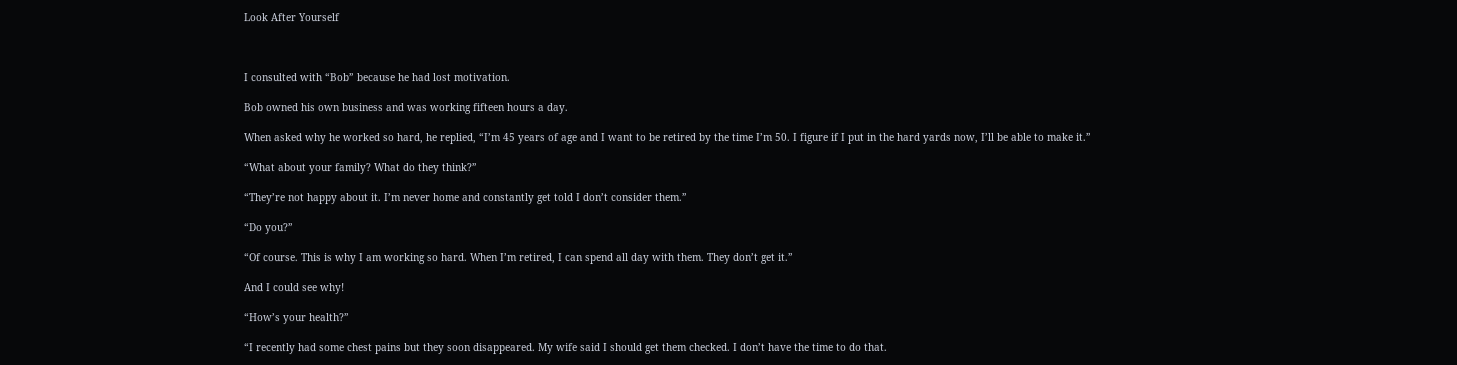Look After Yourself



I consulted with “Bob” because he had lost motivation.

Bob owned his own business and was working fifteen hours a day.

When asked why he worked so hard, he replied, “I’m 45 years of age and I want to be retired by the time I’m 50. I figure if I put in the hard yards now, I’ll be able to make it.”

“What about your family? What do they think?”

“They’re not happy about it. I’m never home and constantly get told I don’t consider them.”

“Do you?”

“Of course. This is why I am working so hard. When I’m retired, I can spend all day with them. They don’t get it.”

And I could see why!

“How’s your health?”

“I recently had some chest pains but they soon disappeared. My wife said I should get them checked. I don’t have the time to do that.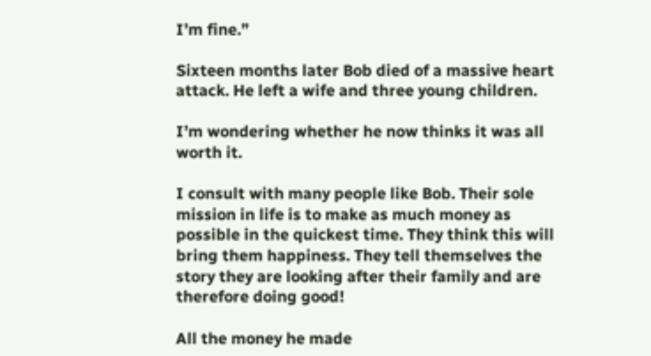I’m fine.”

Sixteen months later Bob died of a massive heart attack. He left a wife and three young children.

I’m wondering whether he now thinks it was all worth it.

I consult with many people like Bob. Their sole mission in life is to make as much money as possible in the quickest time. They think this will bring them happiness. They tell themselves the story they are looking after their family and are therefore doing good!

All the money he made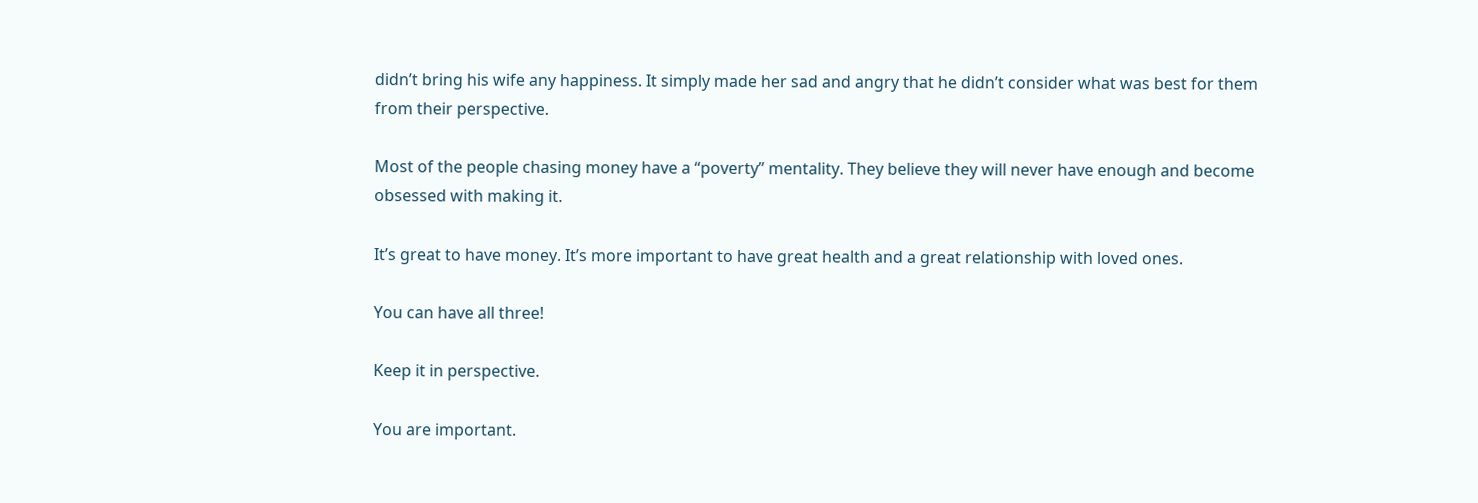didn’t bring his wife any happiness. It simply made her sad and angry that he didn’t consider what was best for them from their perspective.

Most of the people chasing money have a “poverty” mentality. They believe they will never have enough and become obsessed with making it.

It’s great to have money. It’s more important to have great health and a great relationship with loved ones.

You can have all three!

Keep it in perspective.

You are important.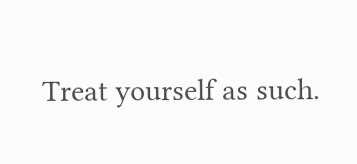Treat yourself as such.